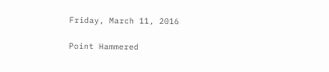Friday, March 11, 2016

Point Hammered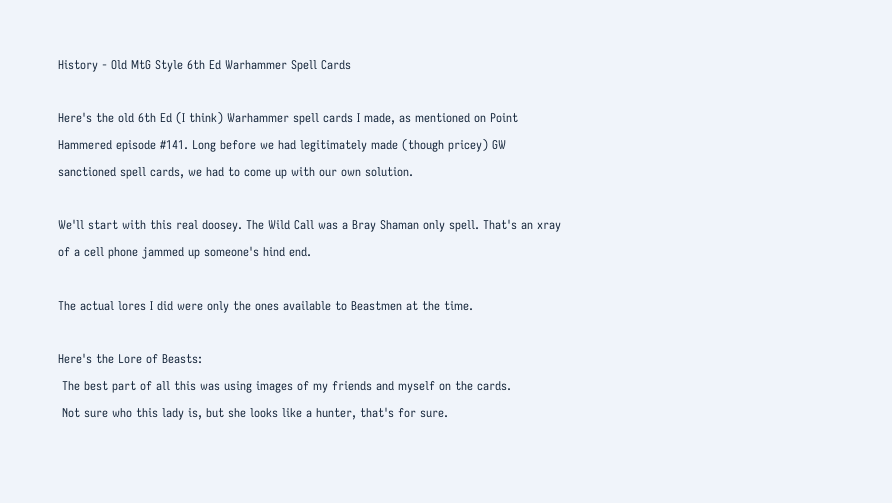History - Old MtG Style 6th Ed Warhammer Spell Cards

Here's the old 6th Ed (I think) Warhammer spell cards I made, as mentioned on Point Hammered episode #141. Long before we had legitimately made (though pricey) GW sanctioned spell cards, we had to come up with our own solution.

We'll start with this real doosey. The Wild Call was a Bray Shaman only spell. That's an xray of a cell phone jammed up someone's hind end.

The actual lores I did were only the ones available to Beastmen at the time.

Here's the Lore of Beasts:
 The best part of all this was using images of my friends and myself on the cards.
 Not sure who this lady is, but she looks like a hunter, that's for sure.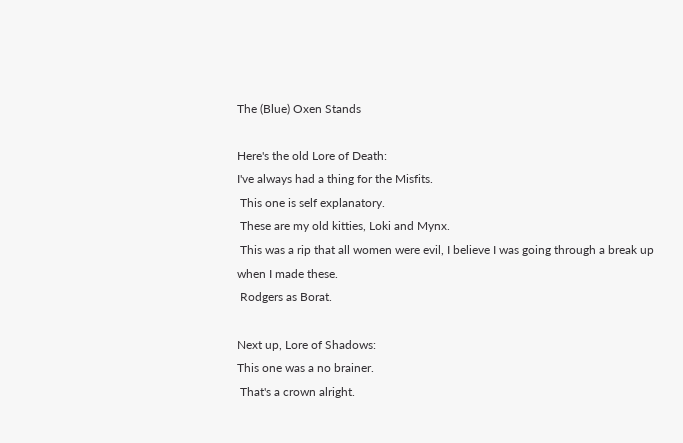The (Blue) Oxen Stands

Here's the old Lore of Death:
I've always had a thing for the Misfits.
 This one is self explanatory.
 These are my old kitties, Loki and Mynx.
 This was a rip that all women were evil, I believe I was going through a break up when I made these.
 Rodgers as Borat.

Next up, Lore of Shadows:
This one was a no brainer.
 That's a crown alright.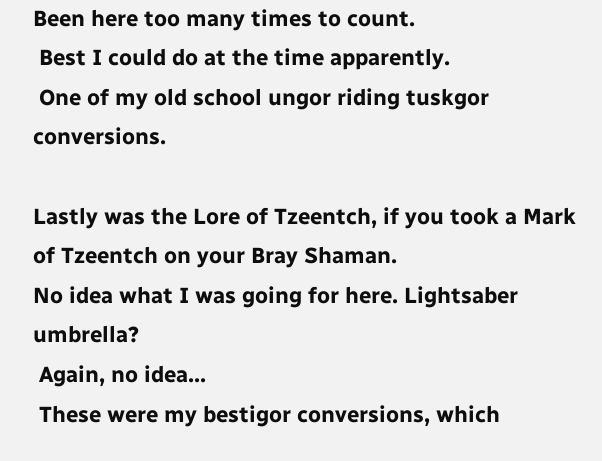Been here too many times to count.
 Best I could do at the time apparently.
 One of my old school ungor riding tuskgor conversions.

Lastly was the Lore of Tzeentch, if you took a Mark of Tzeentch on your Bray Shaman.
No idea what I was going for here. Lightsaber umbrella?
 Again, no idea...
 These were my bestigor conversions, which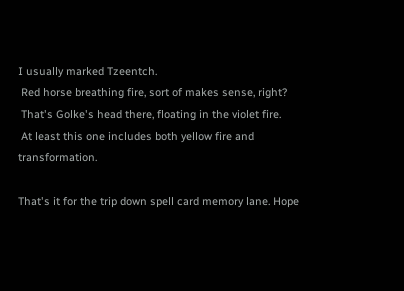I usually marked Tzeentch.
 Red horse breathing fire, sort of makes sense, right?
 That's Golke's head there, floating in the violet fire.
 At least this one includes both yellow fire and transformation.

That's it for the trip down spell card memory lane. Hope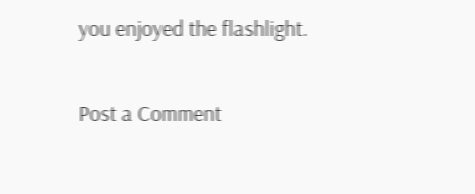you enjoyed the flashlight.


Post a Comment